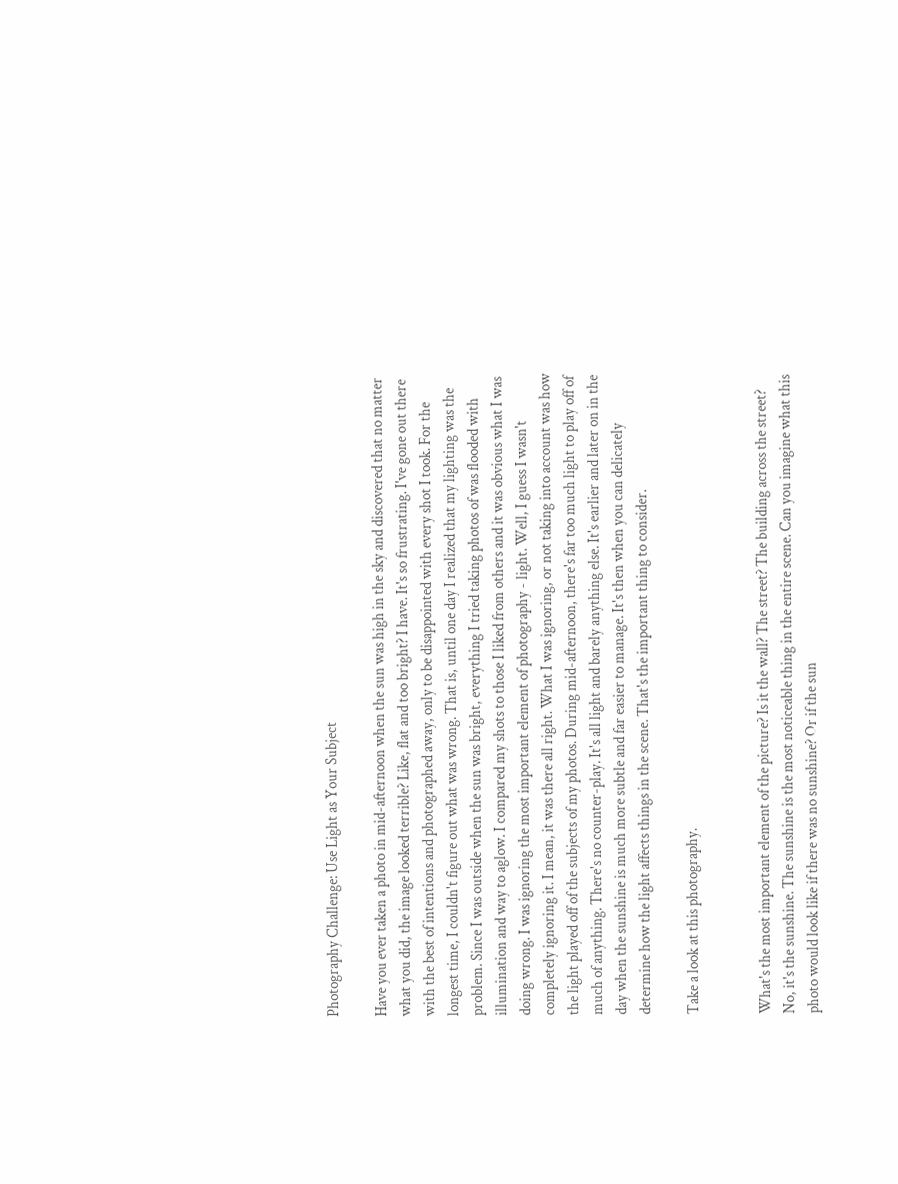Photography Challenge: Use Light as Your Subject

Have you ever taken a photo in mid-afternoon when the sun was high in the sky and discovered that no matter what you did, the image looked terrible? Like, flat and too bright? I have. It's so frustrating. I've gone out there with the best of intentions and photographed away, only to be disappointed with every shot I took. For the longest time, I couldn't figure out what was wrong. That is, until one day I realized that my lighting was the problem. Since I was outside when the sun was bright, everything I tried taking photos of was flooded with illumination and way to aglow. I compared my shots to those I liked from others and it was obvious what I was doing wrong. I was ignoring the most important element of photography - light. Well, I guess I wasn't completely ignoring it. I mean, it was there all right. What I was ignoring, or not taking into account was how the light played off of the subjects of my photos. During mid-afternoon, there's far too much light to play off of much of anything. There's no counter-play. It's all light and barely anything else. It's earlier and later on in the day when the sunshine is much more subtle and far easier to manage. It's then when you can delicately determine how the light affects things in the scene. That's the important thing to consider.

Take a look at this photography.


What's the most important element of the picture? Is it the wall? The street? The building across the street? No, it's the sunshine. The sunshine is the most noticeable thing in the entire scene. Can you imagine what this photo would look like if there was no sunshine? Or if the sun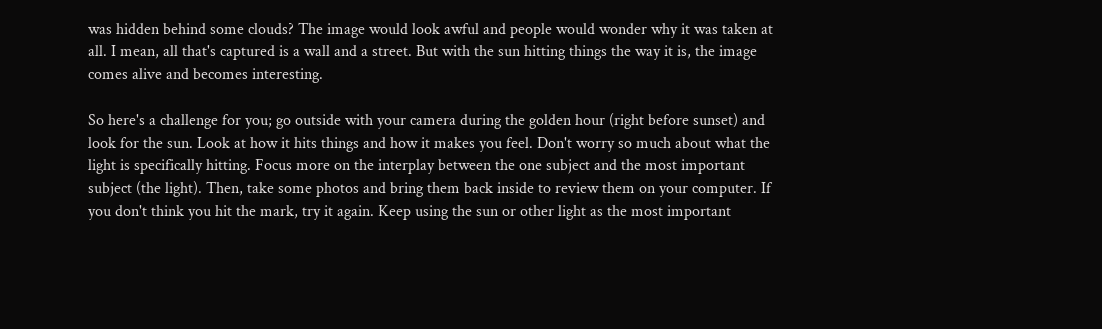was hidden behind some clouds? The image would look awful and people would wonder why it was taken at all. I mean, all that's captured is a wall and a street. But with the sun hitting things the way it is, the image comes alive and becomes interesting.

So here's a challenge for you; go outside with your camera during the golden hour (right before sunset) and look for the sun. Look at how it hits things and how it makes you feel. Don't worry so much about what the light is specifically hitting. Focus more on the interplay between the one subject and the most important subject (the light). Then, take some photos and bring them back inside to review them on your computer. If you don't think you hit the mark, try it again. Keep using the sun or other light as the most important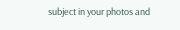subject in your photos and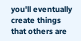you'll eventually create things that others are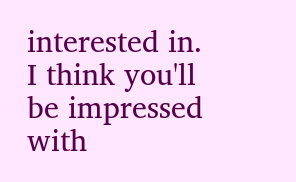interested in. I think you'll be impressed with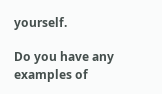yourself.

Do you have any examples of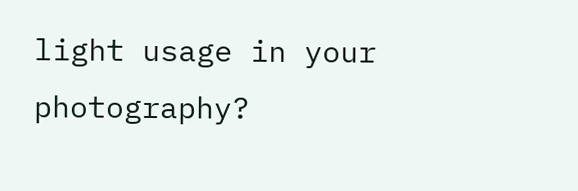light usage in your photography?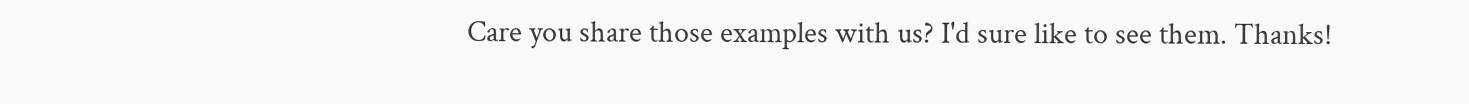Care you share those examples with us? I'd sure like to see them. Thanks!